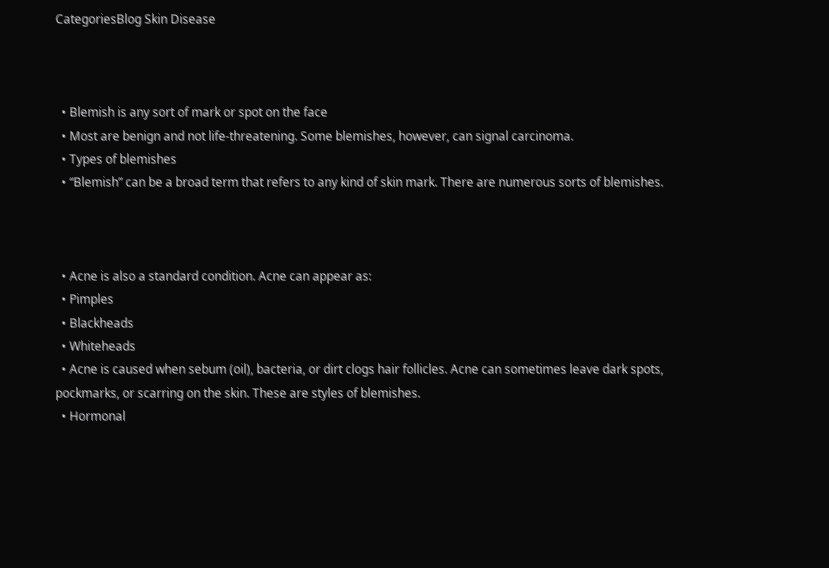CategoriesBlog Skin Disease



  • Blemish is any sort of mark or spot on the face
  • Most are benign and not life-threatening. Some blemishes, however, can signal carcinoma.
  • Types of blemishes
  • “Blemish” can be a broad term that refers to any kind of skin mark. There are numerous sorts of blemishes.



  • Acne is also a standard condition. Acne can appear as:
  • Pimples
  • Blackheads
  • Whiteheads
  • Acne is caused when sebum (oil), bacteria, or dirt clogs hair follicles. Acne can sometimes leave dark spots, pockmarks, or scarring on the skin. These are styles of blemishes.
  • Hormonal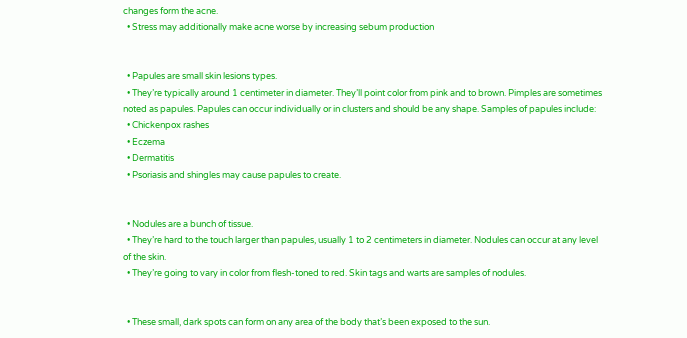changes form the acne.
  • Stress may additionally make acne worse by increasing sebum production


  • Papules are small skin lesions types.
  • They’re typically around 1 centimeter in diameter. They’ll point color from pink and to brown. Pimples are sometimes noted as papules. Papules can occur individually or in clusters and should be any shape. Samples of papules include:
  • Chickenpox rashes
  • Eczema
  • Dermatitis
  • Psoriasis and shingles may cause papules to create.


  • Nodules are a bunch of tissue.
  • They’re hard to the touch larger than papules, usually 1 to 2 centimeters in diameter. Nodules can occur at any level of the skin.
  • They’re going to vary in color from flesh-toned to red. Skin tags and warts are samples of nodules.


  • These small, dark spots can form on any area of the body that’s been exposed to the sun.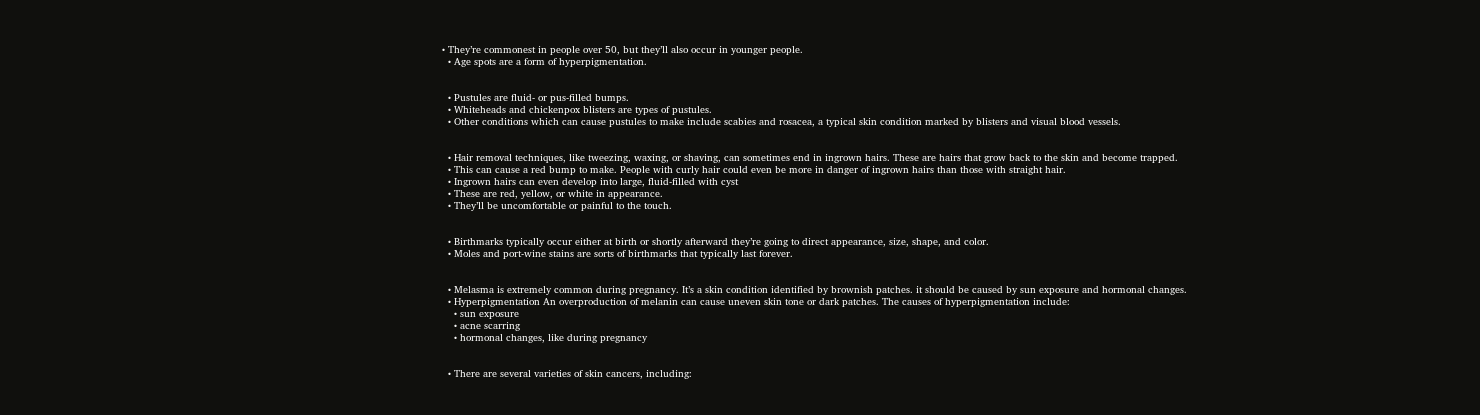• They’re commonest in people over 50, but they’ll also occur in younger people.
  • Age spots are a form of hyperpigmentation.


  • Pustules are fluid- or pus-filled bumps.
  • Whiteheads and chickenpox blisters are types of pustules.
  • Other conditions which can cause pustules to make include scabies and rosacea, a typical skin condition marked by blisters and visual blood vessels.


  • Hair removal techniques, like tweezing, waxing, or shaving, can sometimes end in ingrown hairs. These are hairs that grow back to the skin and become trapped.
  • This can cause a red bump to make. People with curly hair could even be more in danger of ingrown hairs than those with straight hair.
  • Ingrown hairs can even develop into large, fluid-filled with cyst
  • These are red, yellow, or white in appearance.
  • They’ll be uncomfortable or painful to the touch.


  • Birthmarks typically occur either at birth or shortly afterward they’re going to direct appearance, size, shape, and color.
  • Moles and port-wine stains are sorts of birthmarks that typically last forever.


  • Melasma is extremely common during pregnancy. It’s a skin condition identified by brownish patches. it should be caused by sun exposure and hormonal changes.
  • Hyperpigmentation An overproduction of melanin can cause uneven skin tone or dark patches. The causes of hyperpigmentation include:
    • sun exposure
    • acne scarring
    • hormonal changes, like during pregnancy


  • There are several varieties of skin cancers, including: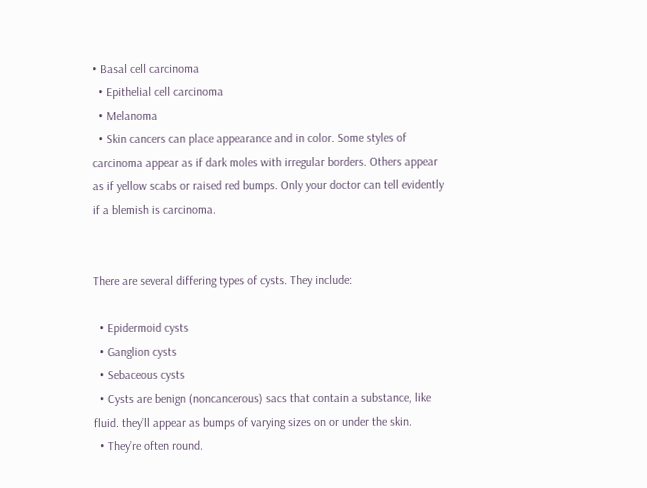• Basal cell carcinoma
  • Epithelial cell carcinoma
  • Melanoma
  • Skin cancers can place appearance and in color. Some styles of carcinoma appear as if dark moles with irregular borders. Others appear as if yellow scabs or raised red bumps. Only your doctor can tell evidently if a blemish is carcinoma.


There are several differing types of cysts. They include:

  • Epidermoid cysts
  • Ganglion cysts
  • Sebaceous cysts
  • Cysts are benign (noncancerous) sacs that contain a substance, like fluid. they’ll appear as bumps of varying sizes on or under the skin.
  • They’re often round.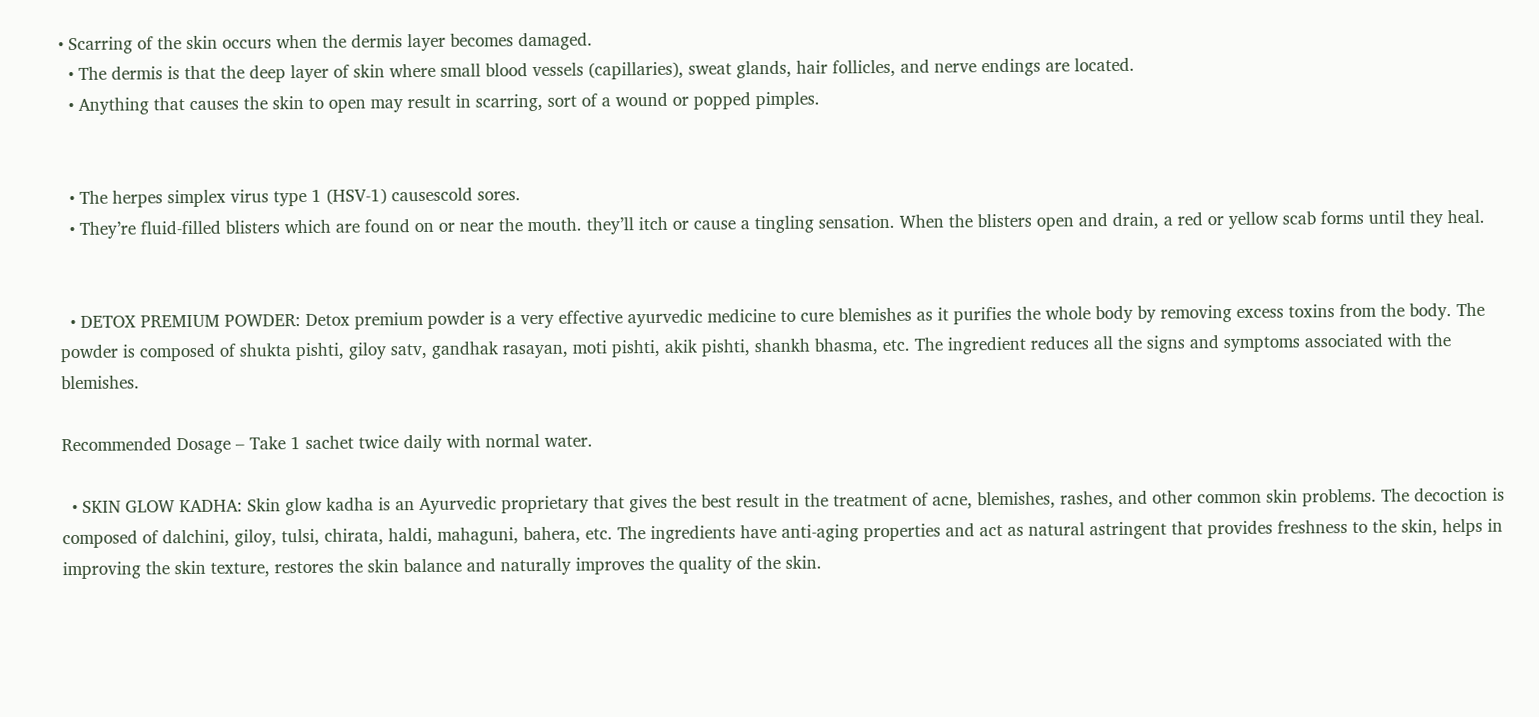• Scarring of the skin occurs when the dermis layer becomes damaged.
  • The dermis is that the deep layer of skin where small blood vessels (capillaries), sweat glands, hair follicles, and nerve endings are located.
  • Anything that causes the skin to open may result in scarring, sort of a wound or popped pimples.


  • The herpes simplex virus type 1 (HSV-1) causescold sores.
  • They’re fluid-filled blisters which are found on or near the mouth. they’ll itch or cause a tingling sensation. When the blisters open and drain, a red or yellow scab forms until they heal.


  • DETOX PREMIUM POWDER: Detox premium powder is a very effective ayurvedic medicine to cure blemishes as it purifies the whole body by removing excess toxins from the body. The powder is composed of shukta pishti, giloy satv, gandhak rasayan, moti pishti, akik pishti, shankh bhasma, etc. The ingredient reduces all the signs and symptoms associated with the blemishes.

Recommended Dosage – Take 1 sachet twice daily with normal water.

  • SKIN GLOW KADHA: Skin glow kadha is an Ayurvedic proprietary that gives the best result in the treatment of acne, blemishes, rashes, and other common skin problems. The decoction is composed of dalchini, giloy, tulsi, chirata, haldi, mahaguni, bahera, etc. The ingredients have anti-aging properties and act as natural astringent that provides freshness to the skin, helps in improving the skin texture, restores the skin balance and naturally improves the quality of the skin.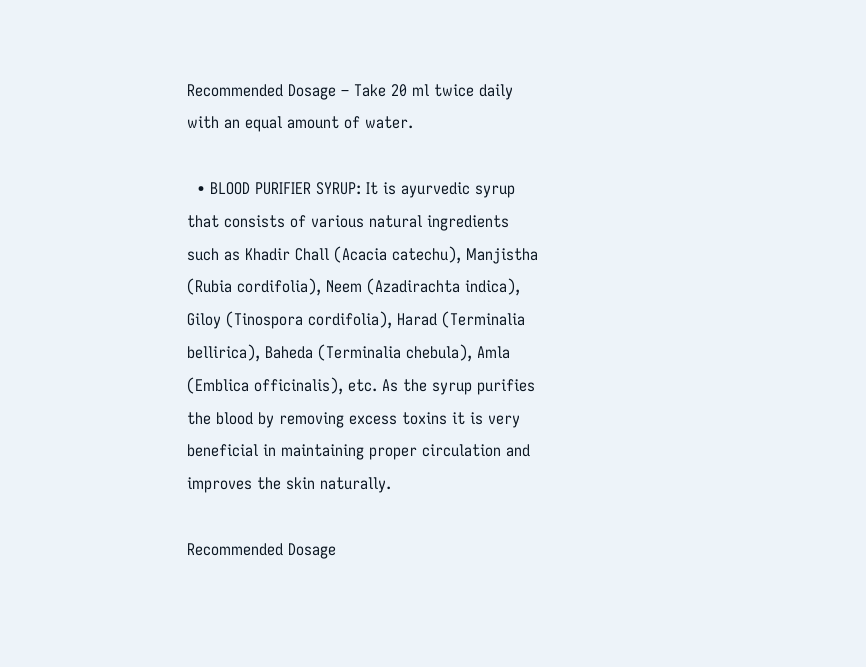Recommended Dosage – Take 20 ml twice daily with an equal amount of water.

  • BLOOD PURIFIER SYRUP: It is ayurvedic syrup that consists of various natural ingredients such as Khadir Chall (Acacia catechu), Manjistha (Rubia cordifolia), Neem (Azadirachta indica), Giloy (Tinospora cordifolia), Harad (Terminalia bellirica), Baheda (Terminalia chebula), Amla (Emblica officinalis), etc. As the syrup purifies the blood by removing excess toxins it is very beneficial in maintaining proper circulation and improves the skin naturally.

Recommended Dosage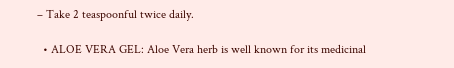– Take 2 teaspoonful twice daily.

  • ALOE VERA GEL: Aloe Vera herb is well known for its medicinal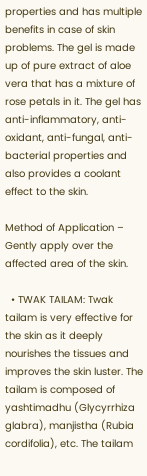properties and has multiple benefits in case of skin problems. The gel is made up of pure extract of aloe vera that has a mixture of rose petals in it. The gel has anti-inflammatory, anti-oxidant, anti-fungal, anti-bacterial properties and also provides a coolant effect to the skin.

Method of Application – Gently apply over the affected area of the skin.

  • TWAK TAILAM: Twak tailam is very effective for the skin as it deeply nourishes the tissues and improves the skin luster. The tailam is composed of yashtimadhu (Glycyrrhiza glabra), manjistha (Rubia cordifolia), etc. The tailam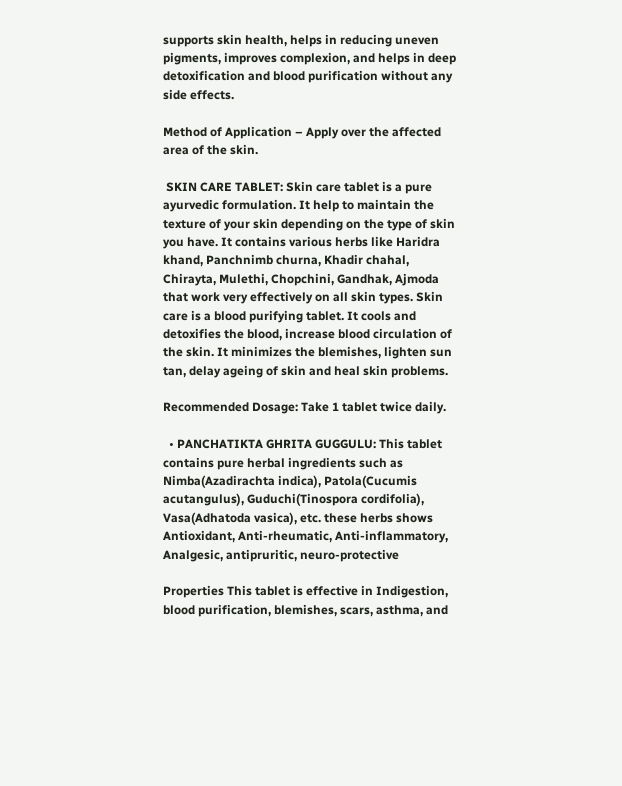supports skin health, helps in reducing uneven pigments, improves complexion, and helps in deep detoxification and blood purification without any side effects.

Method of Application – Apply over the affected area of the skin.

 SKIN CARE TABLET: Skin care tablet is a pure ayurvedic formulation. It help to maintain the texture of your skin depending on the type of skin you have. It contains various herbs like Haridra khand, Panchnimb churna, Khadir chahal, Chirayta, Mulethi, Chopchini, Gandhak, Ajmoda that work very effectively on all skin types. Skin care is a blood purifying tablet. It cools and detoxifies the blood, increase blood circulation of the skin. It minimizes the blemishes, lighten sun tan, delay ageing of skin and heal skin problems.

Recommended Dosage: Take 1 tablet twice daily.

  • PANCHATIKTA GHRITA GUGGULU: This tablet contains pure herbal ingredients such as Nimba(Azadirachta indica), Patola(Cucumis acutangulus), Guduchi(Tinospora cordifolia), Vasa(Adhatoda vasica), etc. these herbs shows Antioxidant, Anti-rheumatic, Anti-inflammatory, Analgesic, antipruritic, neuro-protective

Properties This tablet is effective in Indigestion, blood purification, blemishes, scars, asthma, and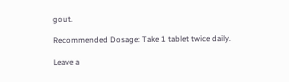gout.

Recommended Dosage: Take 1 tablet twice daily.

Leave a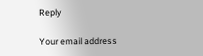Reply

Your email address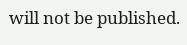will not be published.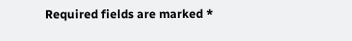Required fields are marked *